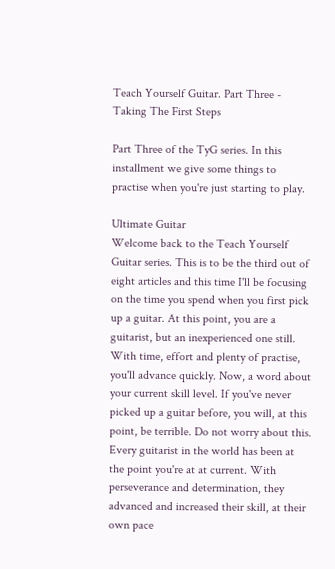Teach Yourself Guitar. Part Three - Taking The First Steps

Part Three of the TyG series. In this installment we give some things to practise when you're just starting to play.

Ultimate Guitar
Welcome back to the Teach Yourself Guitar series. This is to be the third out of eight articles and this time I'll be focusing on the time you spend when you first pick up a guitar. At this point, you are a guitarist, but an inexperienced one still. With time, effort and plenty of practise, you'll advance quickly. Now, a word about your current skill level. If you've never picked up a guitar before, you will, at this point, be terrible. Do not worry about this. Every guitarist in the world has been at the point you're at at current. With perseverance and determination, they advanced and increased their skill, at their own pace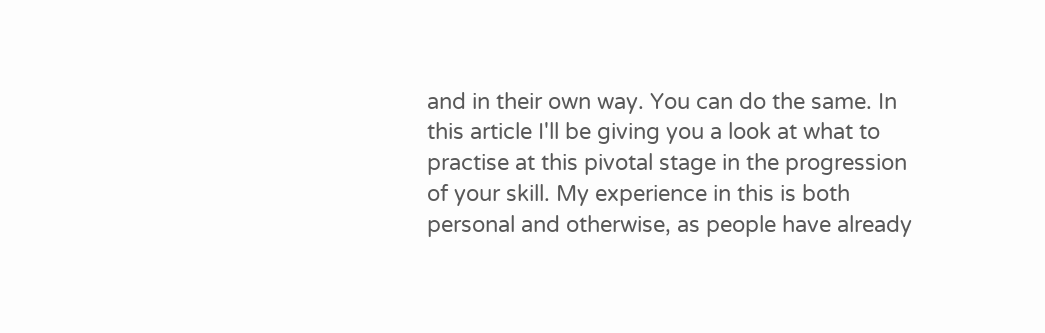and in their own way. You can do the same. In this article I'll be giving you a look at what to practise at this pivotal stage in the progression of your skill. My experience in this is both personal and otherwise, as people have already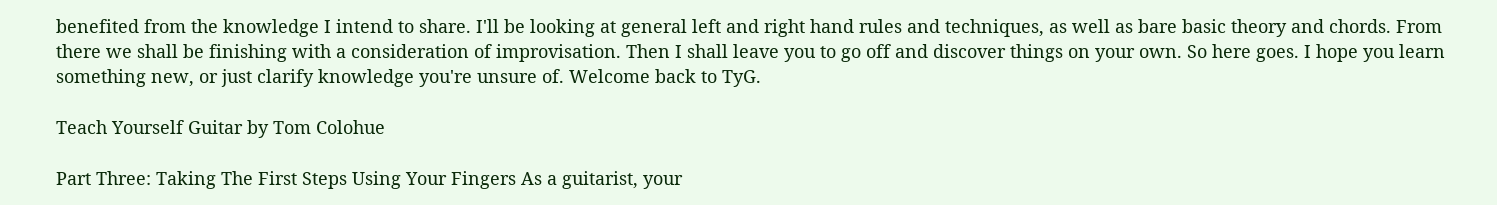benefited from the knowledge I intend to share. I'll be looking at general left and right hand rules and techniques, as well as bare basic theory and chords. From there we shall be finishing with a consideration of improvisation. Then I shall leave you to go off and discover things on your own. So here goes. I hope you learn something new, or just clarify knowledge you're unsure of. Welcome back to TyG.

Teach Yourself Guitar by Tom Colohue

Part Three: Taking The First Steps Using Your Fingers As a guitarist, your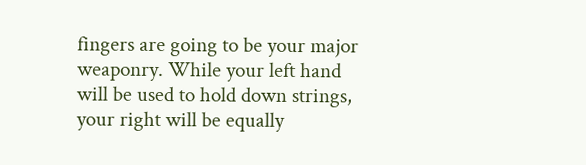fingers are going to be your major weaponry. While your left hand will be used to hold down strings, your right will be equally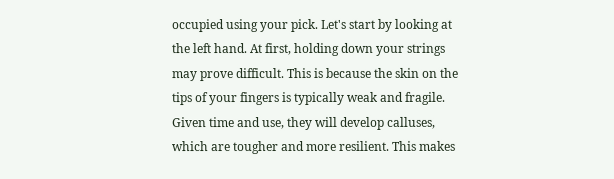occupied using your pick. Let's start by looking at the left hand. At first, holding down your strings may prove difficult. This is because the skin on the tips of your fingers is typically weak and fragile. Given time and use, they will develop calluses, which are tougher and more resilient. This makes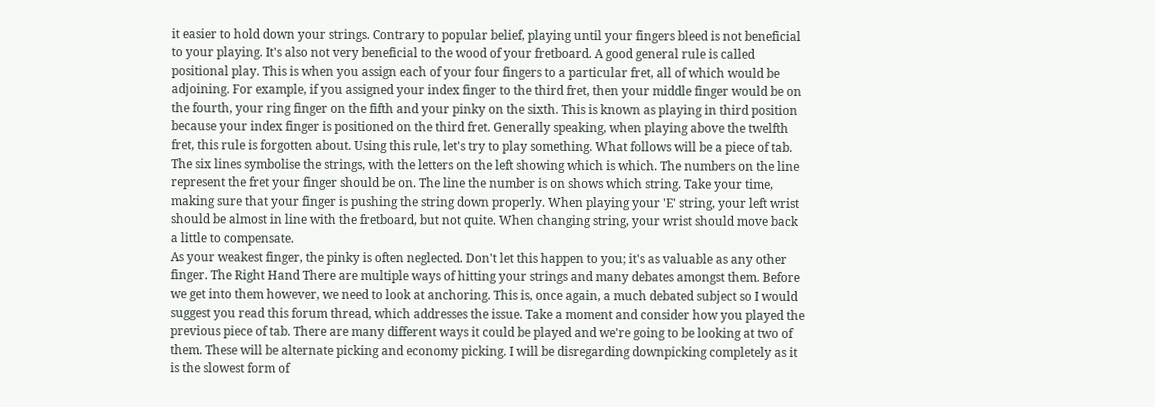it easier to hold down your strings. Contrary to popular belief, playing until your fingers bleed is not beneficial to your playing. It's also not very beneficial to the wood of your fretboard. A good general rule is called positional play. This is when you assign each of your four fingers to a particular fret, all of which would be adjoining. For example, if you assigned your index finger to the third fret, then your middle finger would be on the fourth, your ring finger on the fifth and your pinky on the sixth. This is known as playing in third position because your index finger is positioned on the third fret. Generally speaking, when playing above the twelfth fret, this rule is forgotten about. Using this rule, let's try to play something. What follows will be a piece of tab. The six lines symbolise the strings, with the letters on the left showing which is which. The numbers on the line represent the fret your finger should be on. The line the number is on shows which string. Take your time, making sure that your finger is pushing the string down properly. When playing your 'E' string, your left wrist should be almost in line with the fretboard, but not quite. When changing string, your wrist should move back a little to compensate.
As your weakest finger, the pinky is often neglected. Don't let this happen to you; it's as valuable as any other finger. The Right Hand There are multiple ways of hitting your strings and many debates amongst them. Before we get into them however, we need to look at anchoring. This is, once again, a much debated subject so I would suggest you read this forum thread, which addresses the issue. Take a moment and consider how you played the previous piece of tab. There are many different ways it could be played and we're going to be looking at two of them. These will be alternate picking and economy picking. I will be disregarding downpicking completely as it is the slowest form of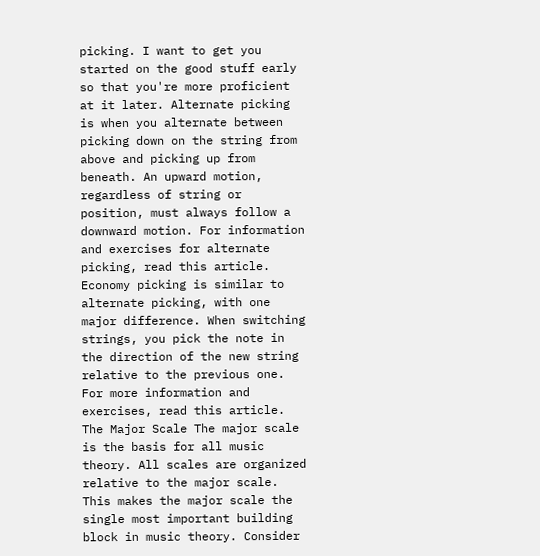picking. I want to get you started on the good stuff early so that you're more proficient at it later. Alternate picking is when you alternate between picking down on the string from above and picking up from beneath. An upward motion, regardless of string or position, must always follow a downward motion. For information and exercises for alternate picking, read this article. Economy picking is similar to alternate picking, with one major difference. When switching strings, you pick the note in the direction of the new string relative to the previous one. For more information and exercises, read this article. The Major Scale The major scale is the basis for all music theory. All scales are organized relative to the major scale. This makes the major scale the single most important building block in music theory. Consider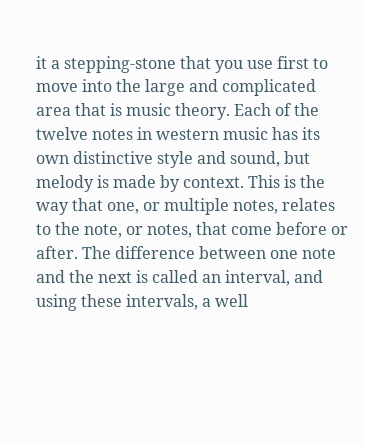it a stepping-stone that you use first to move into the large and complicated area that is music theory. Each of the twelve notes in western music has its own distinctive style and sound, but melody is made by context. This is the way that one, or multiple notes, relates to the note, or notes, that come before or after. The difference between one note and the next is called an interval, and using these intervals, a well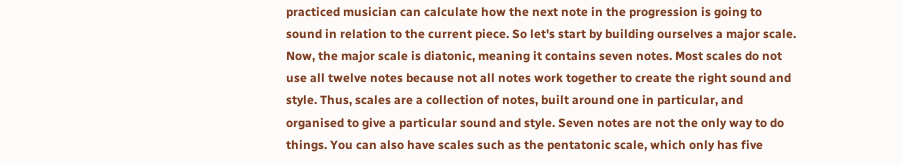practiced musician can calculate how the next note in the progression is going to sound in relation to the current piece. So let's start by building ourselves a major scale. Now, the major scale is diatonic, meaning it contains seven notes. Most scales do not use all twelve notes because not all notes work together to create the right sound and style. Thus, scales are a collection of notes, built around one in particular, and organised to give a particular sound and style. Seven notes are not the only way to do things. You can also have scales such as the pentatonic scale, which only has five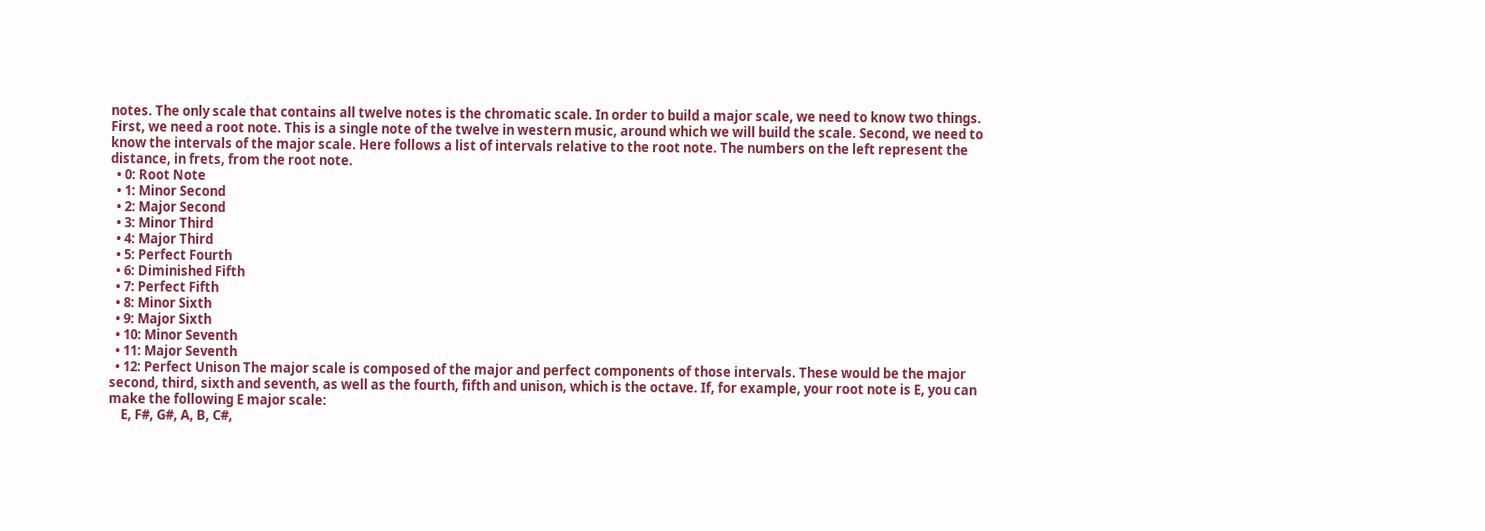notes. The only scale that contains all twelve notes is the chromatic scale. In order to build a major scale, we need to know two things. First, we need a root note. This is a single note of the twelve in western music, around which we will build the scale. Second, we need to know the intervals of the major scale. Here follows a list of intervals relative to the root note. The numbers on the left represent the distance, in frets, from the root note.
  • 0: Root Note
  • 1: Minor Second
  • 2: Major Second
  • 3: Minor Third
  • 4: Major Third
  • 5: Perfect Fourth
  • 6: Diminished Fifth
  • 7: Perfect Fifth
  • 8: Minor Sixth
  • 9: Major Sixth
  • 10: Minor Seventh
  • 11: Major Seventh
  • 12: Perfect Unison The major scale is composed of the major and perfect components of those intervals. These would be the major second, third, sixth and seventh, as well as the fourth, fifth and unison, which is the octave. If, for example, your root note is E, you can make the following E major scale:
    E, F#, G#, A, B, C#,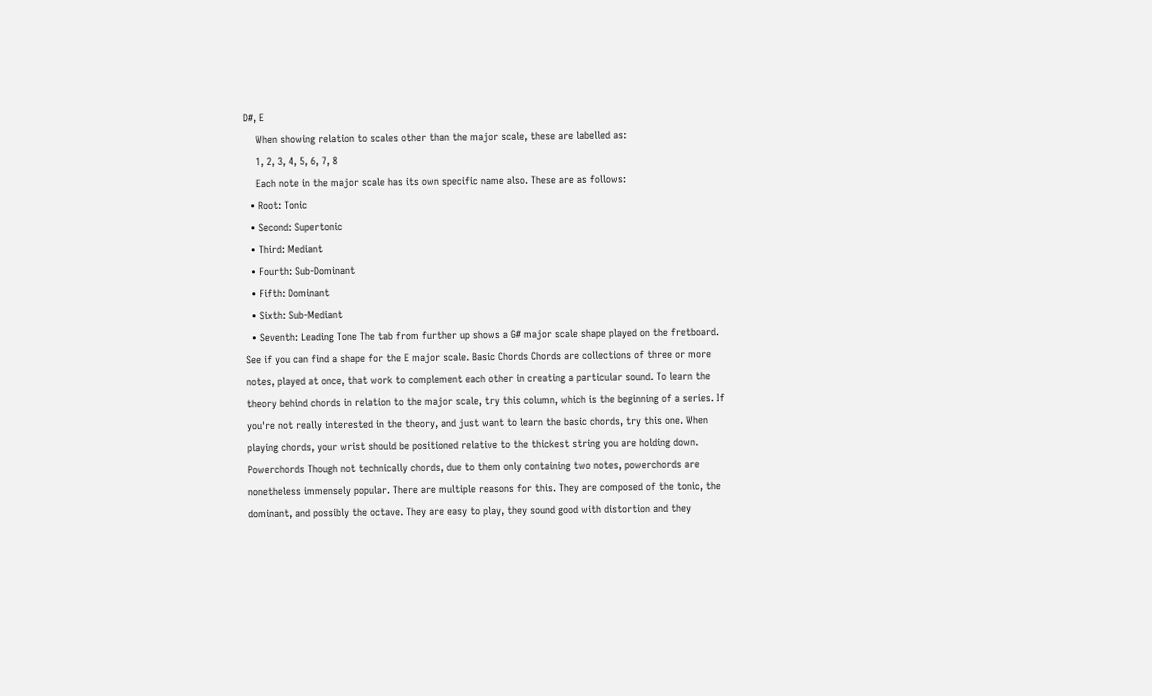D#, E
    When showing relation to scales other than the major scale, these are labelled as:
    1, 2, 3, 4, 5, 6, 7, 8
    Each note in the major scale has its own specific name also. These are as follows:
  • Root: Tonic
  • Second: Supertonic
  • Third: Mediant
  • Fourth: Sub-Dominant
  • Fifth: Dominant
  • Sixth: Sub-Mediant
  • Seventh: Leading Tone The tab from further up shows a G# major scale shape played on the fretboard. See if you can find a shape for the E major scale. Basic Chords Chords are collections of three or more notes, played at once, that work to complement each other in creating a particular sound. To learn the theory behind chords in relation to the major scale, try this column, which is the beginning of a series. If you're not really interested in the theory, and just want to learn the basic chords, try this one. When playing chords, your wrist should be positioned relative to the thickest string you are holding down. Powerchords Though not technically chords, due to them only containing two notes, powerchords are nonetheless immensely popular. There are multiple reasons for this. They are composed of the tonic, the dominant, and possibly the octave. They are easy to play, they sound good with distortion and they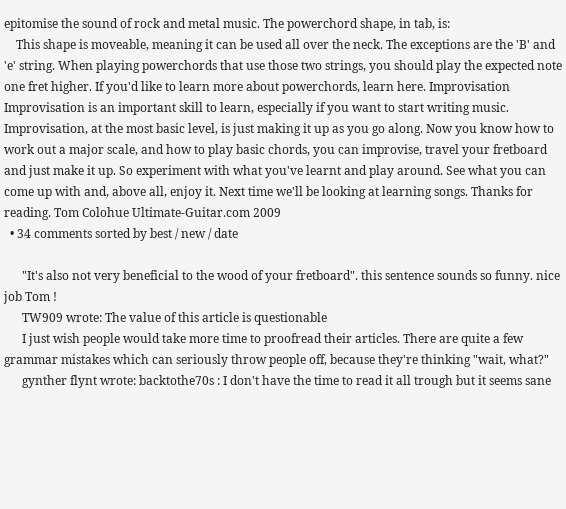epitomise the sound of rock and metal music. The powerchord shape, in tab, is:
    This shape is moveable, meaning it can be used all over the neck. The exceptions are the 'B' and 'e' string. When playing powerchords that use those two strings, you should play the expected note one fret higher. If you'd like to learn more about powerchords, learn here. Improvisation Improvisation is an important skill to learn, especially if you want to start writing music. Improvisation, at the most basic level, is just making it up as you go along. Now you know how to work out a major scale, and how to play basic chords, you can improvise, travel your fretboard and just make it up. So experiment with what you've learnt and play around. See what you can come up with and, above all, enjoy it. Next time we'll be looking at learning songs. Thanks for reading. Tom Colohue Ultimate-Guitar.com 2009
  • 34 comments sorted by best / new / date

      "It's also not very beneficial to the wood of your fretboard". this sentence sounds so funny. nice job Tom !
      TW909 wrote: The value of this article is questionable
      I just wish people would take more time to proofread their articles. There are quite a few grammar mistakes which can seriously throw people off, because they're thinking "wait, what?"
      gynther flynt wrote: backtothe70s : I don't have the time to read it all trough but it seems sane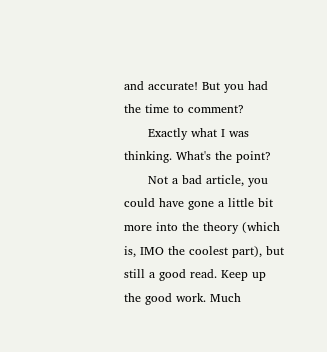and accurate! But you had the time to comment?
      Exactly what I was thinking. What's the point?
      Not a bad article, you could have gone a little bit more into the theory (which is, IMO the coolest part), but still a good read. Keep up the good work. Much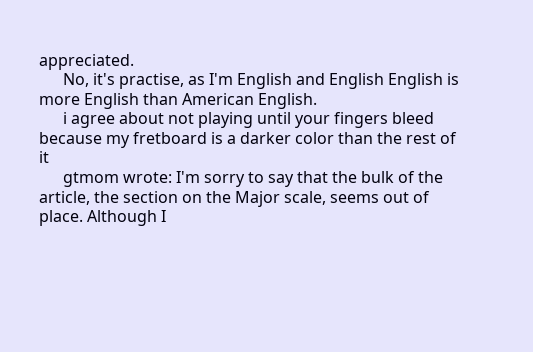appreciated.
      No, it's practise, as I'm English and English English is more English than American English.
      i agree about not playing until your fingers bleed because my fretboard is a darker color than the rest of it
      gtmom wrote: I'm sorry to say that the bulk of the article, the section on the Major scale, seems out of place. Although I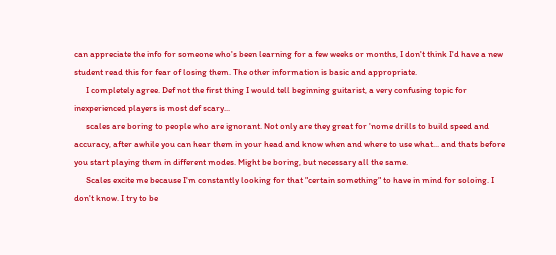can appreciate the info for someone who's been learning for a few weeks or months, I don't think I'd have a new student read this for fear of losing them. The other information is basic and appropriate.
      I completely agree. Def not the first thing I would tell beginning guitarist, a very confusing topic for inexperienced players is most def scary...
      scales are boring to people who are ignorant. Not only are they great for 'nome drills to build speed and accuracy, after awhile you can hear them in your head and know when and where to use what... and thats before you start playing them in different modes. Might be boring, but necessary all the same.
      Scales excite me because I'm constantly looking for that "certain something" to have in mind for soloing. I don't know. I try to be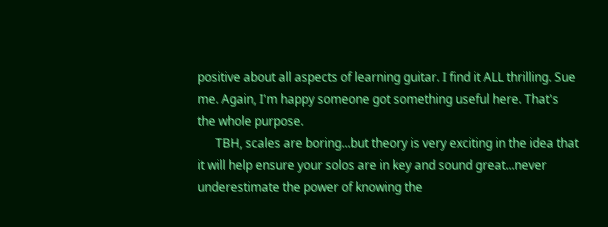positive about all aspects of learning guitar. I find it ALL thrilling. Sue me. Again, I'm happy someone got something useful here. That's the whole purpose.
      TBH, scales are boring...but theory is very exciting in the idea that it will help ensure your solos are in key and sound great...never underestimate the power of knowing the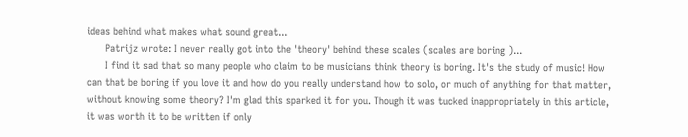ideas behind what makes what sound great...
      Patrijz wrote: I never really got into the 'theory' behind these scales (scales are boring )...
      I find it sad that so many people who claim to be musicians think theory is boring. It's the study of music! How can that be boring if you love it and how do you really understand how to solo, or much of anything for that matter, without knowing some theory? I'm glad this sparked it for you. Though it was tucked inappropriately in this article, it was worth it to be written if only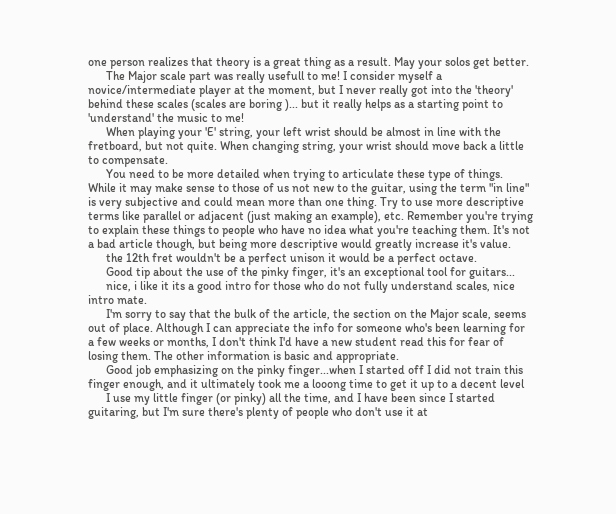one person realizes that theory is a great thing as a result. May your solos get better.
      The Major scale part was really usefull to me! I consider myself a novice/intermediate player at the moment, but I never really got into the 'theory' behind these scales (scales are boring )... but it really helps as a starting point to 'understand' the music to me!
      When playing your 'E' string, your left wrist should be almost in line with the fretboard, but not quite. When changing string, your wrist should move back a little to compensate.
      You need to be more detailed when trying to articulate these type of things. While it may make sense to those of us not new to the guitar, using the term "in line" is very subjective and could mean more than one thing. Try to use more descriptive terms like parallel or adjacent (just making an example), etc. Remember you're trying to explain these things to people who have no idea what you're teaching them. It's not a bad article though, but being more descriptive would greatly increase it's value.
      the 12th fret wouldn't be a perfect unison it would be a perfect octave.
      Good tip about the use of the pinky finger, it's an exceptional tool for guitars...
      nice, i like it its a good intro for those who do not fully understand scales, nice intro mate.
      I'm sorry to say that the bulk of the article, the section on the Major scale, seems out of place. Although I can appreciate the info for someone who's been learning for a few weeks or months, I don't think I'd have a new student read this for fear of losing them. The other information is basic and appropriate.
      Good job emphasizing on the pinky finger...when I started off I did not train this finger enough, and it ultimately took me a looong time to get it up to a decent level
      I use my little finger (or pinky) all the time, and I have been since I started guitaring, but I'm sure there's plenty of people who don't use it at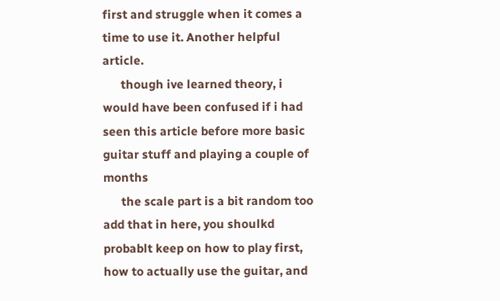first and struggle when it comes a time to use it. Another helpful article.
      though ive learned theory, i would have been confused if i had seen this article before more basic guitar stuff and playing a couple of months
      the scale part is a bit random too add that in here, you shoulkd probablt keep on how to play first, how to actually use the guitar, and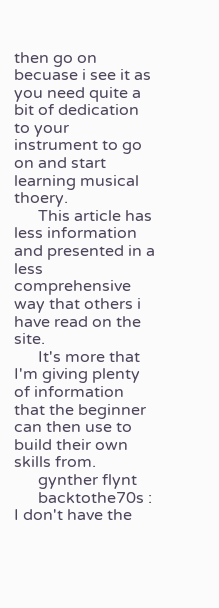then go on becuase i see it as you need quite a bit of dedication to your instrument to go on and start learning musical thoery.
      This article has less information and presented in a less comprehensive way that others i have read on the site.
      It's more that I'm giving plenty of information that the beginner can then use to build their own skills from.
      gynther flynt
      backtothe70s : I don't have the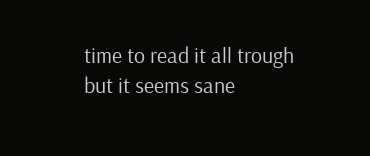time to read it all trough but it seems sane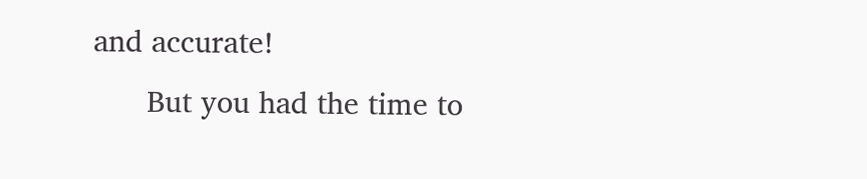and accurate!
      But you had the time to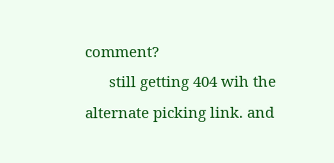comment?
      still getting 404 wih the alternate picking link. and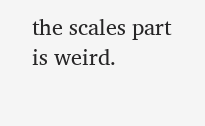the scales part is weird.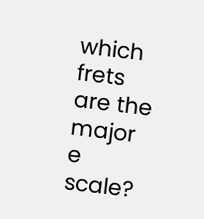which frets are the major e scale?